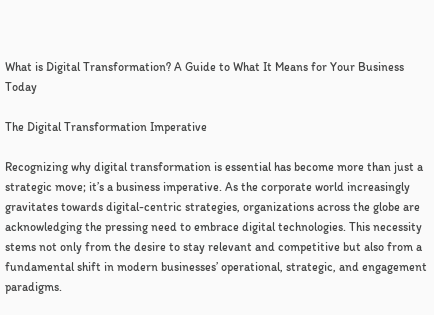What is Digital Transformation? A Guide to What It Means for Your Business Today

The Digital Transformation Imperative

Recognizing why digital transformation is essential has become more than just a strategic move; it’s a business imperative. As the corporate world increasingly gravitates towards digital-centric strategies, organizations across the globe are acknowledging the pressing need to embrace digital technologies. This necessity stems not only from the desire to stay relevant and competitive but also from a fundamental shift in modern businesses’ operational, strategic, and engagement paradigms.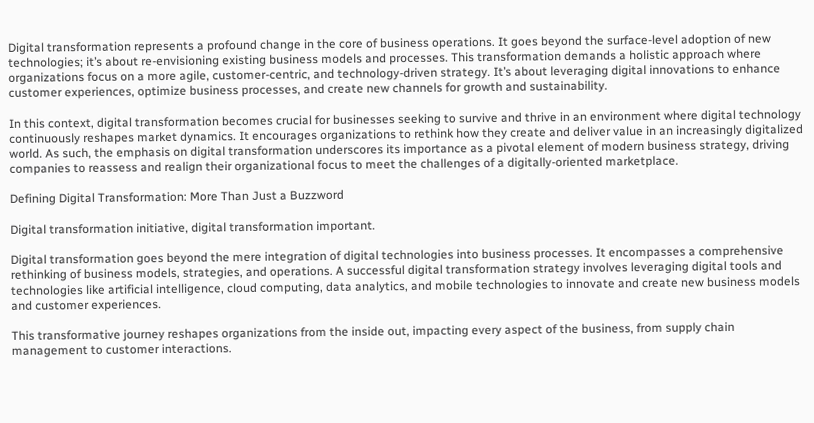Digital transformation represents a profound change in the core of business operations. It goes beyond the surface-level adoption of new technologies; it’s about re-envisioning existing business models and processes. This transformation demands a holistic approach where organizations focus on a more agile, customer-centric, and technology-driven strategy. It’s about leveraging digital innovations to enhance customer experiences, optimize business processes, and create new channels for growth and sustainability.

In this context, digital transformation becomes crucial for businesses seeking to survive and thrive in an environment where digital technology continuously reshapes market dynamics. It encourages organizations to rethink how they create and deliver value in an increasingly digitalized world. As such, the emphasis on digital transformation underscores its importance as a pivotal element of modern business strategy, driving companies to reassess and realign their organizational focus to meet the challenges of a digitally-oriented marketplace.

Defining Digital Transformation: More Than Just a Buzzword

Digital transformation initiative, digital transformation important.

Digital transformation goes beyond the mere integration of digital technologies into business processes. It encompasses a comprehensive rethinking of business models, strategies, and operations. A successful digital transformation strategy involves leveraging digital tools and technologies like artificial intelligence, cloud computing, data analytics, and mobile technologies to innovate and create new business models and customer experiences.

This transformative journey reshapes organizations from the inside out, impacting every aspect of the business, from supply chain management to customer interactions.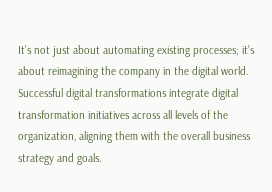It’s not just about automating existing processes; it’s about reimagining the company in the digital world. Successful digital transformations integrate digital transformation initiatives across all levels of the organization, aligning them with the overall business strategy and goals.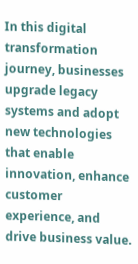In this digital transformation journey, businesses upgrade legacy systems and adopt new technologies that enable innovation, enhance customer experience, and drive business value.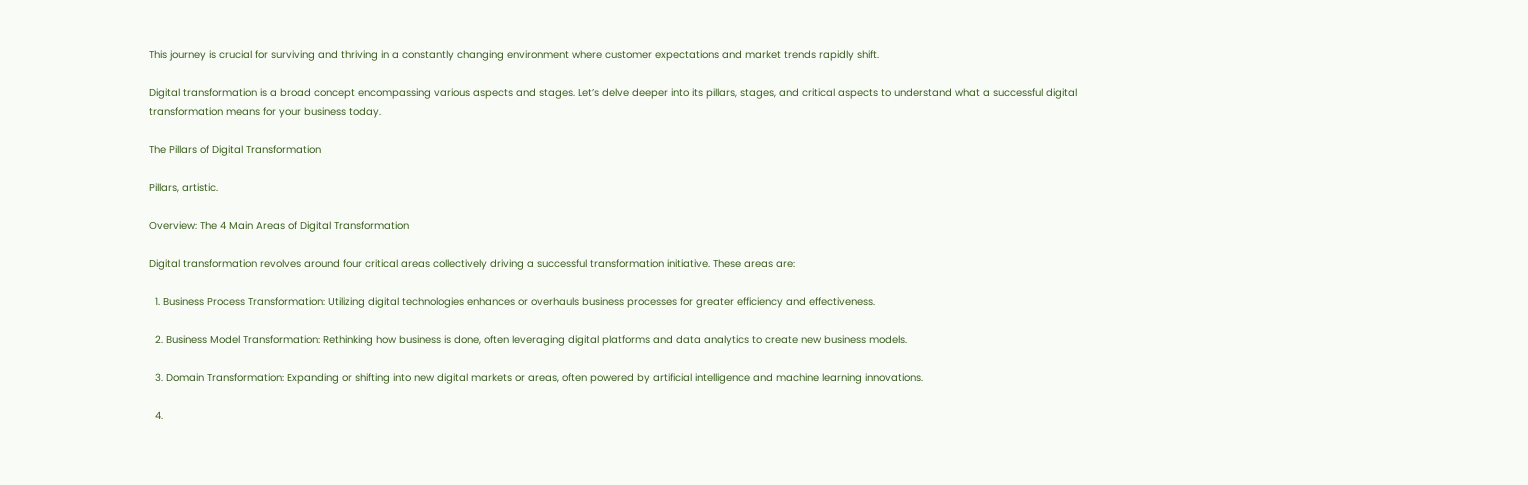This journey is crucial for surviving and thriving in a constantly changing environment where customer expectations and market trends rapidly shift.

Digital transformation is a broad concept encompassing various aspects and stages. Let’s delve deeper into its pillars, stages, and critical aspects to understand what a successful digital transformation means for your business today.

The Pillars of Digital Transformation

Pillars, artistic.

Overview: The 4 Main Areas of Digital Transformation

Digital transformation revolves around four critical areas collectively driving a successful transformation initiative. These areas are:

  1. Business Process Transformation: Utilizing digital technologies enhances or overhauls business processes for greater efficiency and effectiveness.

  2. Business Model Transformation: Rethinking how business is done, often leveraging digital platforms and data analytics to create new business models.

  3. Domain Transformation: Expanding or shifting into new digital markets or areas, often powered by artificial intelligence and machine learning innovations.

  4.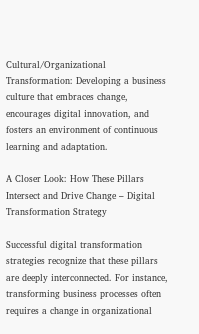Cultural/Organizational Transformation: Developing a business culture that embraces change, encourages digital innovation, and fosters an environment of continuous learning and adaptation.

A Closer Look: How These Pillars Intersect and Drive Change – Digital Transformation Strategy

Successful digital transformation strategies recognize that these pillars are deeply interconnected. For instance, transforming business processes often requires a change in organizational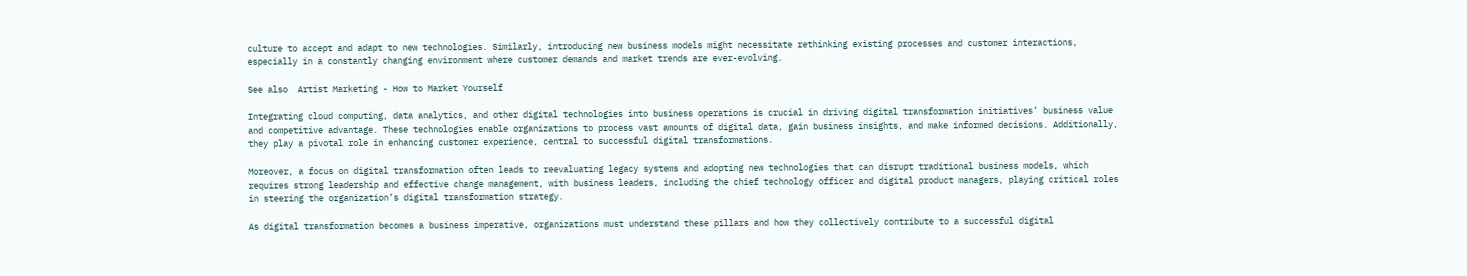culture to accept and adapt to new technologies. Similarly, introducing new business models might necessitate rethinking existing processes and customer interactions, especially in a constantly changing environment where customer demands and market trends are ever-evolving.

See also  Artist Marketing - How to Market Yourself

Integrating cloud computing, data analytics, and other digital technologies into business operations is crucial in driving digital transformation initiatives’ business value and competitive advantage. These technologies enable organizations to process vast amounts of digital data, gain business insights, and make informed decisions. Additionally, they play a pivotal role in enhancing customer experience, central to successful digital transformations.

Moreover, a focus on digital transformation often leads to reevaluating legacy systems and adopting new technologies that can disrupt traditional business models, which requires strong leadership and effective change management, with business leaders, including the chief technology officer and digital product managers, playing critical roles in steering the organization’s digital transformation strategy.

As digital transformation becomes a business imperative, organizations must understand these pillars and how they collectively contribute to a successful digital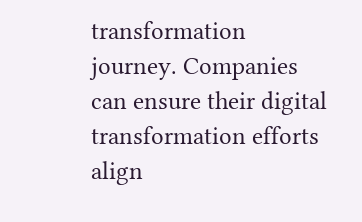transformation journey. Companies can ensure their digital transformation efforts align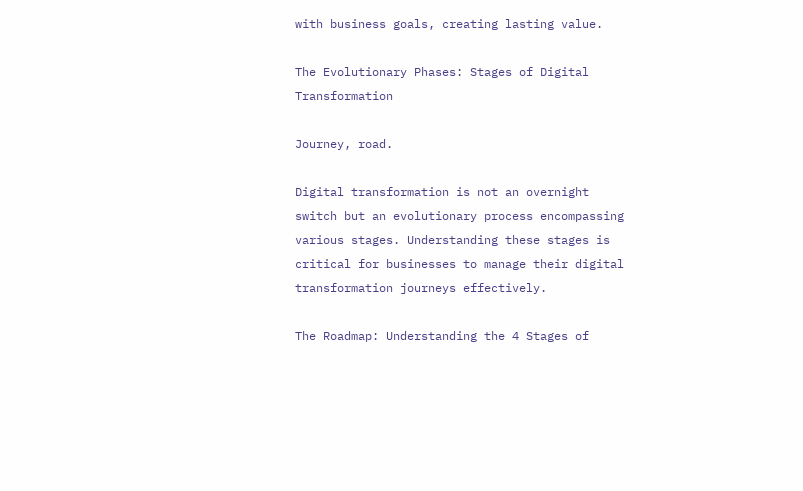with business goals, creating lasting value.

The Evolutionary Phases: Stages of Digital Transformation

Journey, road.

Digital transformation is not an overnight switch but an evolutionary process encompassing various stages. Understanding these stages is critical for businesses to manage their digital transformation journeys effectively.

The Roadmap: Understanding the 4 Stages of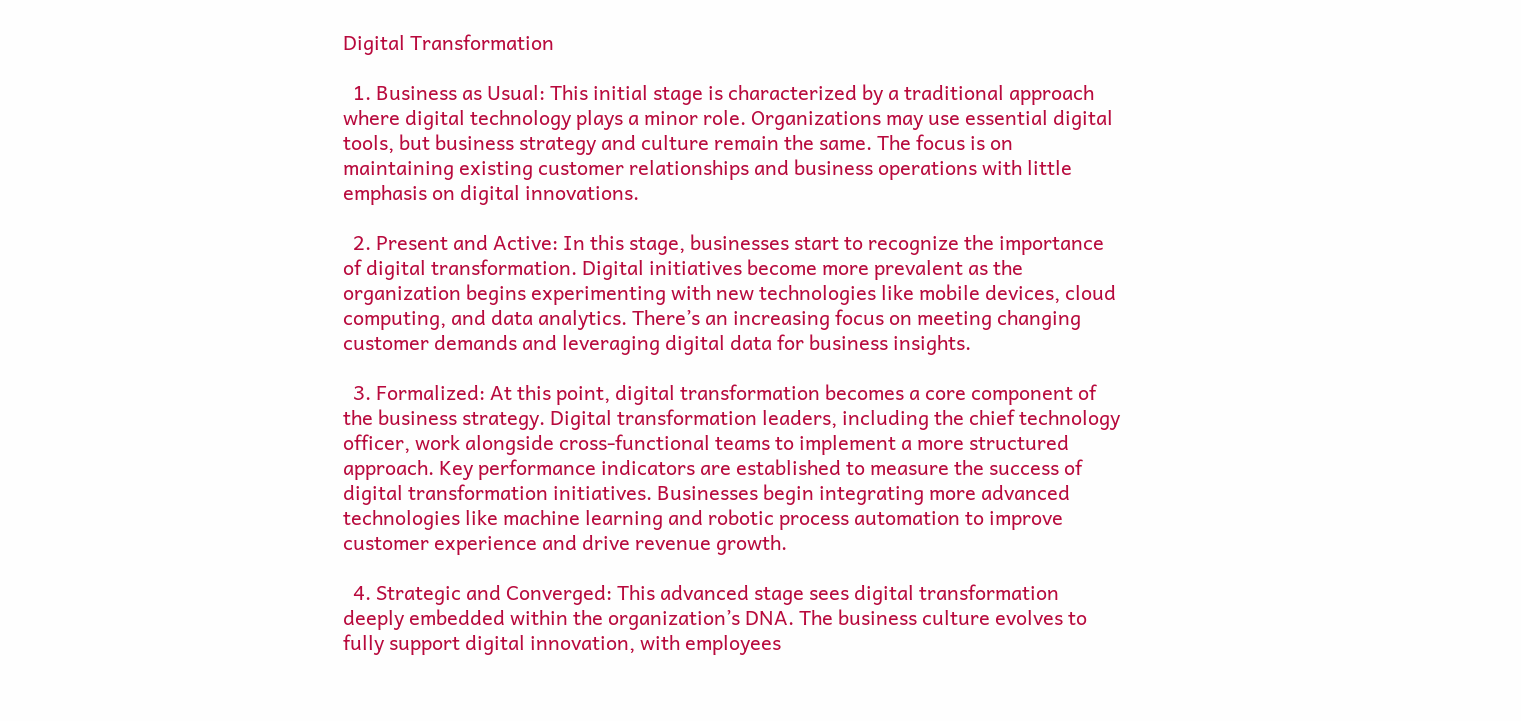Digital Transformation

  1. Business as Usual: This initial stage is characterized by a traditional approach where digital technology plays a minor role. Organizations may use essential digital tools, but business strategy and culture remain the same. The focus is on maintaining existing customer relationships and business operations with little emphasis on digital innovations.

  2. Present and Active: In this stage, businesses start to recognize the importance of digital transformation. Digital initiatives become more prevalent as the organization begins experimenting with new technologies like mobile devices, cloud computing, and data analytics. There’s an increasing focus on meeting changing customer demands and leveraging digital data for business insights.

  3. Formalized: At this point, digital transformation becomes a core component of the business strategy. Digital transformation leaders, including the chief technology officer, work alongside cross-functional teams to implement a more structured approach. Key performance indicators are established to measure the success of digital transformation initiatives. Businesses begin integrating more advanced technologies like machine learning and robotic process automation to improve customer experience and drive revenue growth.

  4. Strategic and Converged: This advanced stage sees digital transformation deeply embedded within the organization’s DNA. The business culture evolves to fully support digital innovation, with employees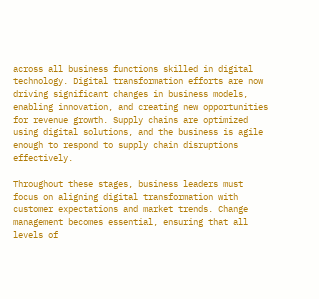across all business functions skilled in digital technology. Digital transformation efforts are now driving significant changes in business models, enabling innovation, and creating new opportunities for revenue growth. Supply chains are optimized using digital solutions, and the business is agile enough to respond to supply chain disruptions effectively.

Throughout these stages, business leaders must focus on aligning digital transformation with customer expectations and market trends. Change management becomes essential, ensuring that all levels of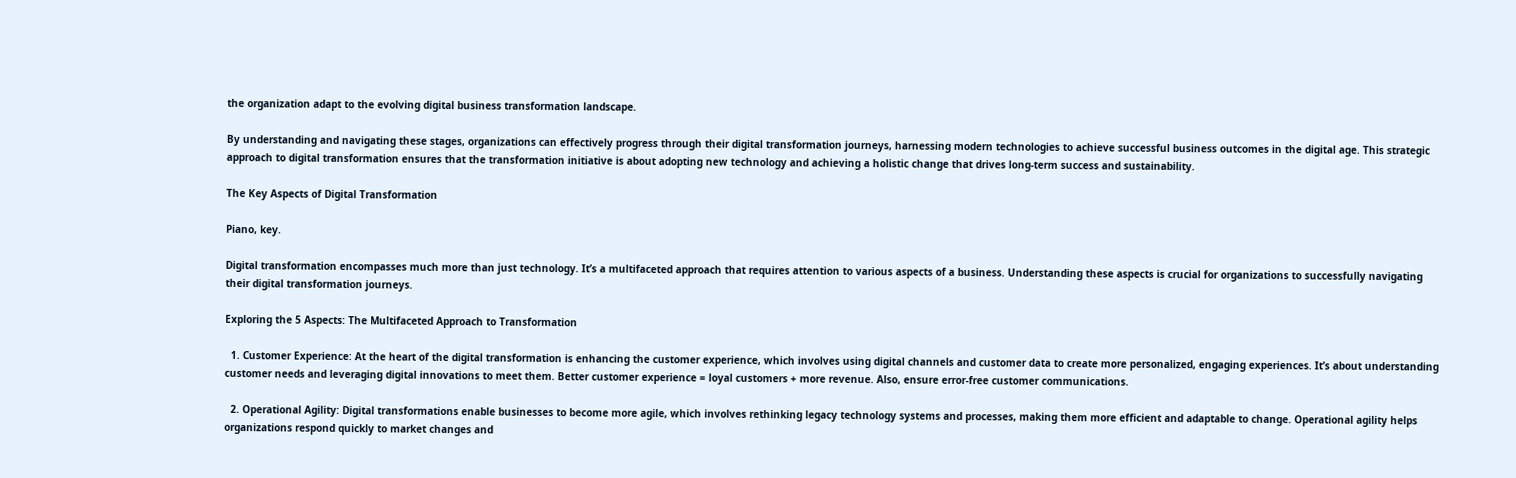the organization adapt to the evolving digital business transformation landscape.

By understanding and navigating these stages, organizations can effectively progress through their digital transformation journeys, harnessing modern technologies to achieve successful business outcomes in the digital age. This strategic approach to digital transformation ensures that the transformation initiative is about adopting new technology and achieving a holistic change that drives long-term success and sustainability.

The Key Aspects of Digital Transformation

Piano, key.

Digital transformation encompasses much more than just technology. It’s a multifaceted approach that requires attention to various aspects of a business. Understanding these aspects is crucial for organizations to successfully navigating their digital transformation journeys.

Exploring the 5 Aspects: The Multifaceted Approach to Transformation

  1. Customer Experience: At the heart of the digital transformation is enhancing the customer experience, which involves using digital channels and customer data to create more personalized, engaging experiences. It’s about understanding customer needs and leveraging digital innovations to meet them. Better customer experience = loyal customers + more revenue. Also, ensure error-free customer communications.

  2. Operational Agility: Digital transformations enable businesses to become more agile, which involves rethinking legacy technology systems and processes, making them more efficient and adaptable to change. Operational agility helps organizations respond quickly to market changes and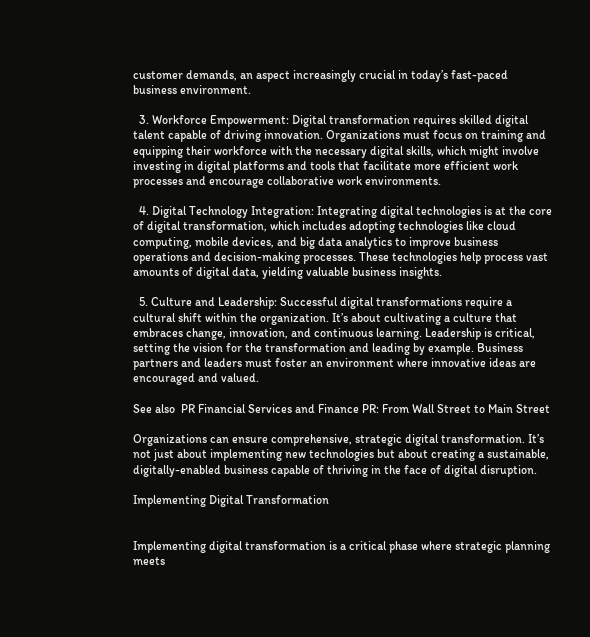customer demands, an aspect increasingly crucial in today’s fast-paced business environment.

  3. Workforce Empowerment: Digital transformation requires skilled digital talent capable of driving innovation. Organizations must focus on training and equipping their workforce with the necessary digital skills, which might involve investing in digital platforms and tools that facilitate more efficient work processes and encourage collaborative work environments.

  4. Digital Technology Integration: Integrating digital technologies is at the core of digital transformation, which includes adopting technologies like cloud computing, mobile devices, and big data analytics to improve business operations and decision-making processes. These technologies help process vast amounts of digital data, yielding valuable business insights.

  5. Culture and Leadership: Successful digital transformations require a cultural shift within the organization. It’s about cultivating a culture that embraces change, innovation, and continuous learning. Leadership is critical, setting the vision for the transformation and leading by example. Business partners and leaders must foster an environment where innovative ideas are encouraged and valued.

See also  PR Financial Services and Finance PR: From Wall Street to Main Street

Organizations can ensure comprehensive, strategic digital transformation. It’s not just about implementing new technologies but about creating a sustainable, digitally-enabled business capable of thriving in the face of digital disruption.

Implementing Digital Transformation


Implementing digital transformation is a critical phase where strategic planning meets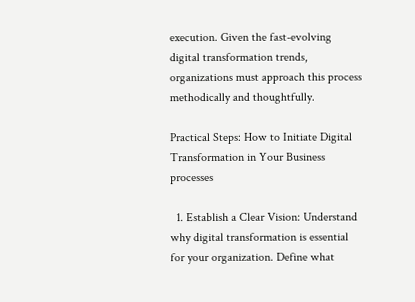execution. Given the fast-evolving digital transformation trends, organizations must approach this process methodically and thoughtfully.

Practical Steps: How to Initiate Digital Transformation in Your Business processes

  1. Establish a Clear Vision: Understand why digital transformation is essential for your organization. Define what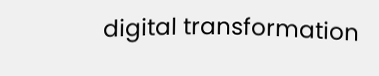digital transformation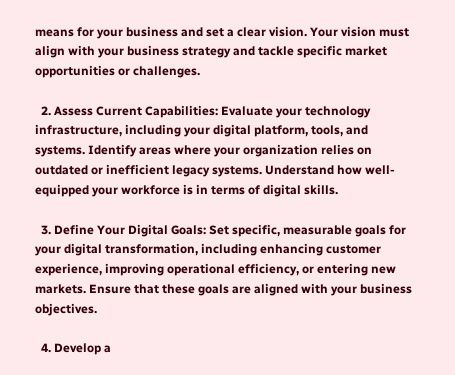means for your business and set a clear vision. Your vision must align with your business strategy and tackle specific market opportunities or challenges.

  2. Assess Current Capabilities: Evaluate your technology infrastructure, including your digital platform, tools, and systems. Identify areas where your organization relies on outdated or inefficient legacy systems. Understand how well-equipped your workforce is in terms of digital skills.

  3. Define Your Digital Goals: Set specific, measurable goals for your digital transformation, including enhancing customer experience, improving operational efficiency, or entering new markets. Ensure that these goals are aligned with your business objectives.

  4. Develop a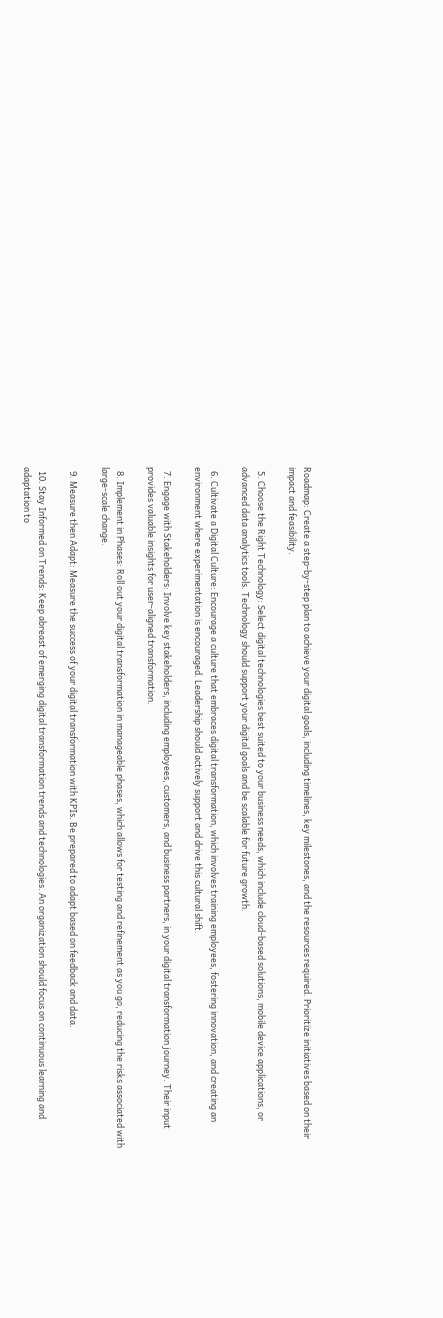Roadmap: Create a step-by-step plan to achieve your digital goals, including timelines, key milestones, and the resources required. Prioritize initiatives based on their impact and feasibility.

  5. Choose the Right Technology: Select digital technologies best suited to your business needs, which include cloud-based solutions, mobile device applications, or advanced data analytics tools. Technology should support your digital goals and be scalable for future growth.

  6. Cultivate a Digital Culture: Encourage a culture that embraces digital transformation, which involves training employees, fostering innovation, and creating an environment where experimentation is encouraged. Leadership should actively support and drive this cultural shift.

  7. Engage with Stakeholders: Involve key stakeholders, including employees, customers, and business partners, in your digital transformation journey. Their input provides valuable insights for user-aligned transformation.

  8. Implement in Phases: Roll out your digital transformation in manageable phases, which allows for testing and refinement as you go, reducing the risks associated with large-scale change.

  9. Measure then Adapt: Measure the success of your digital transformation with KPIs. Be prepared to adapt based on feedback and data.

  10. Stay Informed on Trends: Keep abreast of emerging digital transformation trends and technologies. An organization should focus on continuous learning and adaptation to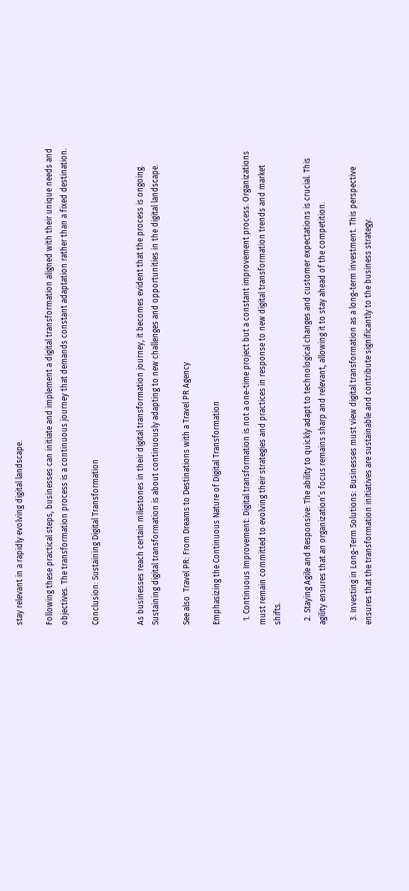stay relevant in a rapidly evolving digital landscape.

Following these practical steps, businesses can initiate and implement a digital transformation aligned with their unique needs and objectives. The transformation process is a continuous journey that demands constant adaptation rather than a fixed destination.

Conclusion: Sustaining Digital Transformation


As businesses reach certain milestones in their digital transformation journey, it becomes evident that the process is ongoing. Sustaining digital transformation is about continuously adapting to new challenges and opportunities in the digital landscape.

See also  Travel PR: From Dreams to Destinations with a Travel PR Agency

Emphasizing the Continuous Nature of Digital Transformation

  1. Continuous Improvement: Digital transformation is not a one-time project but a constant improvement process. Organizations must remain committed to evolving their strategies and practices in response to new digital transformation trends and market shifts.

  2. Staying Agile and Responsive: The ability to quickly adapt to technological changes and customer expectations is crucial. This agility ensures that an organization’s focus remains sharp and relevant, allowing it to stay ahead of the competition.

  3. Investing in Long-Term Solutions: Businesses must view digital transformation as a long-term investment. This perspective ensures that the transformation initiatives are sustainable and contribute significantly to the business strategy.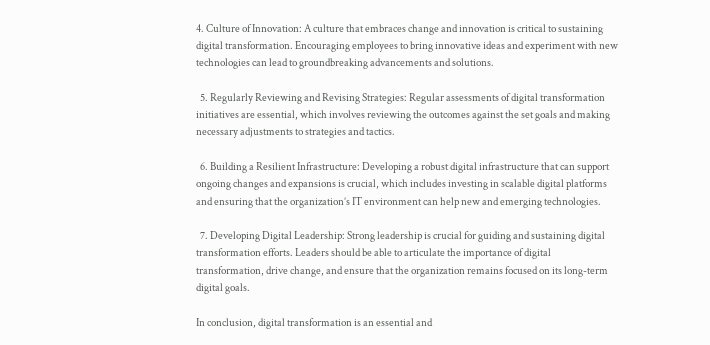4. Culture of Innovation: A culture that embraces change and innovation is critical to sustaining digital transformation. Encouraging employees to bring innovative ideas and experiment with new technologies can lead to groundbreaking advancements and solutions.

  5. Regularly Reviewing and Revising Strategies: Regular assessments of digital transformation initiatives are essential, which involves reviewing the outcomes against the set goals and making necessary adjustments to strategies and tactics.

  6. Building a Resilient Infrastructure: Developing a robust digital infrastructure that can support ongoing changes and expansions is crucial, which includes investing in scalable digital platforms and ensuring that the organization’s IT environment can help new and emerging technologies.

  7. Developing Digital Leadership: Strong leadership is crucial for guiding and sustaining digital transformation efforts. Leaders should be able to articulate the importance of digital transformation, drive change, and ensure that the organization remains focused on its long-term digital goals.

In conclusion, digital transformation is an essential and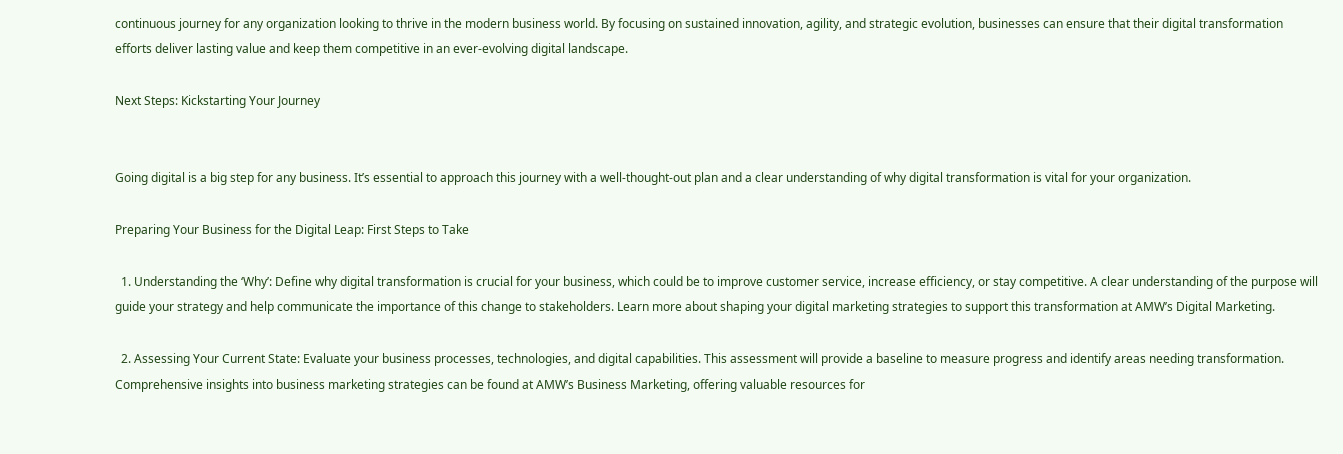continuous journey for any organization looking to thrive in the modern business world. By focusing on sustained innovation, agility, and strategic evolution, businesses can ensure that their digital transformation efforts deliver lasting value and keep them competitive in an ever-evolving digital landscape.

Next Steps: Kickstarting Your Journey


Going digital is a big step for any business. It’s essential to approach this journey with a well-thought-out plan and a clear understanding of why digital transformation is vital for your organization.

Preparing Your Business for the Digital Leap: First Steps to Take

  1. Understanding the ‘Why’: Define why digital transformation is crucial for your business, which could be to improve customer service, increase efficiency, or stay competitive. A clear understanding of the purpose will guide your strategy and help communicate the importance of this change to stakeholders. Learn more about shaping your digital marketing strategies to support this transformation at AMW’s Digital Marketing.

  2. Assessing Your Current State: Evaluate your business processes, technologies, and digital capabilities. This assessment will provide a baseline to measure progress and identify areas needing transformation. Comprehensive insights into business marketing strategies can be found at AMW’s Business Marketing, offering valuable resources for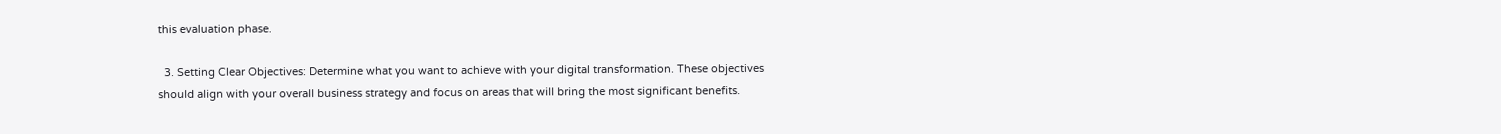this evaluation phase.

  3. Setting Clear Objectives: Determine what you want to achieve with your digital transformation. These objectives should align with your overall business strategy and focus on areas that will bring the most significant benefits.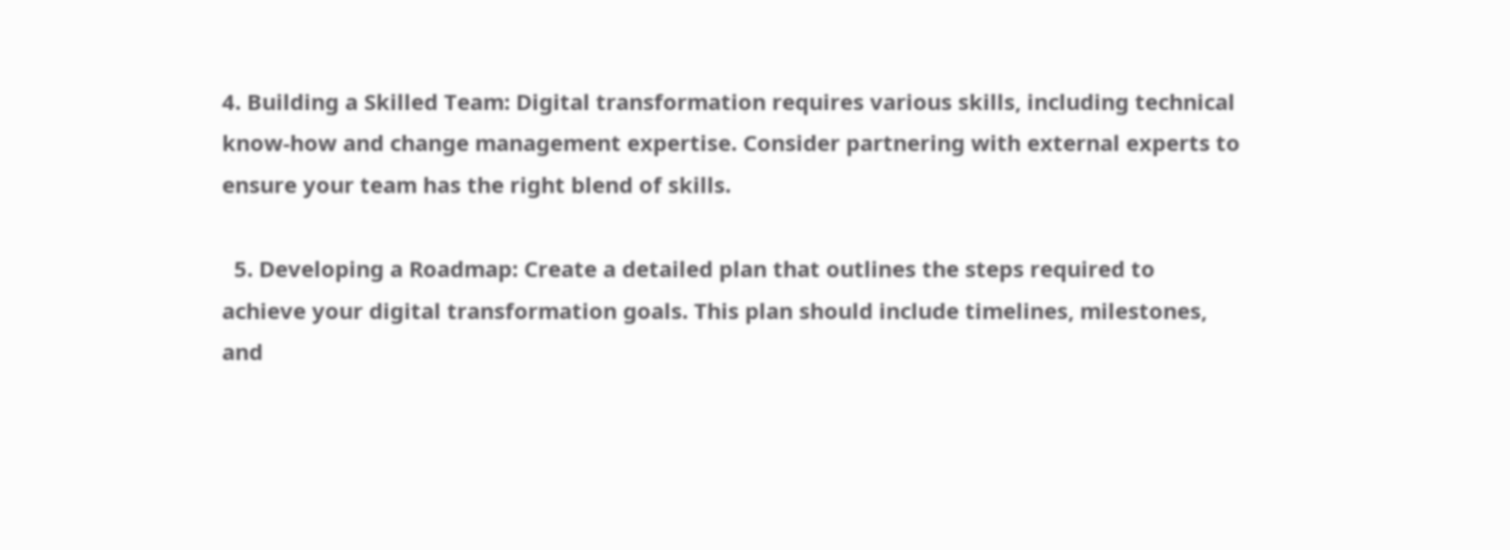4. Building a Skilled Team: Digital transformation requires various skills, including technical know-how and change management expertise. Consider partnering with external experts to ensure your team has the right blend of skills.

  5. Developing a Roadmap: Create a detailed plan that outlines the steps required to achieve your digital transformation goals. This plan should include timelines, milestones, and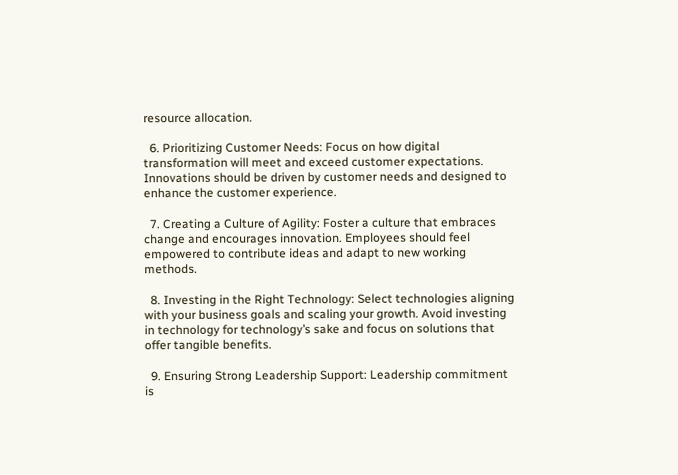resource allocation.

  6. Prioritizing Customer Needs: Focus on how digital transformation will meet and exceed customer expectations. Innovations should be driven by customer needs and designed to enhance the customer experience.

  7. Creating a Culture of Agility: Foster a culture that embraces change and encourages innovation. Employees should feel empowered to contribute ideas and adapt to new working methods.

  8. Investing in the Right Technology: Select technologies aligning with your business goals and scaling your growth. Avoid investing in technology for technology’s sake and focus on solutions that offer tangible benefits.

  9. Ensuring Strong Leadership Support: Leadership commitment is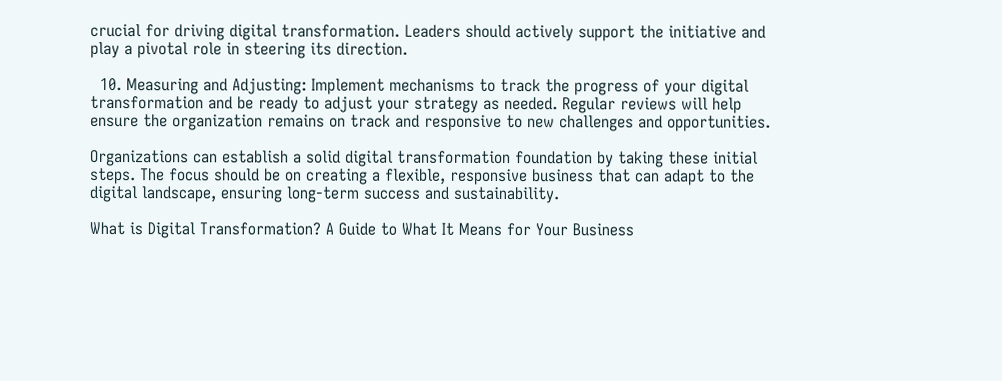crucial for driving digital transformation. Leaders should actively support the initiative and play a pivotal role in steering its direction.

  10. Measuring and Adjusting: Implement mechanisms to track the progress of your digital transformation and be ready to adjust your strategy as needed. Regular reviews will help ensure the organization remains on track and responsive to new challenges and opportunities.

Organizations can establish a solid digital transformation foundation by taking these initial steps. The focus should be on creating a flexible, responsive business that can adapt to the digital landscape, ensuring long-term success and sustainability.

What is Digital Transformation? A Guide to What It Means for Your Business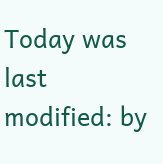Today was last modified: by